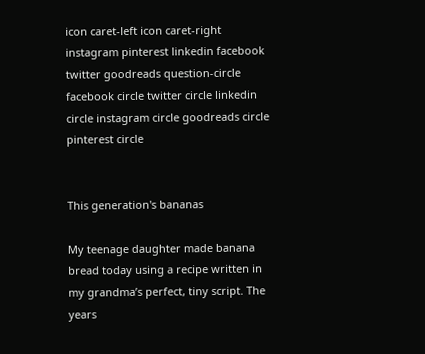icon caret-left icon caret-right instagram pinterest linkedin facebook twitter goodreads question-circle facebook circle twitter circle linkedin circle instagram circle goodreads circle pinterest circle


This generation's bananas

My teenage daughter made banana bread today using a recipe written in my grandma’s perfect, tiny script. The years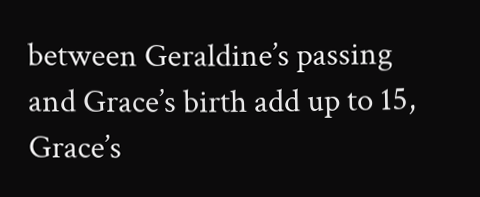between Geraldine’s passing and Grace’s birth add up to 15, Grace’s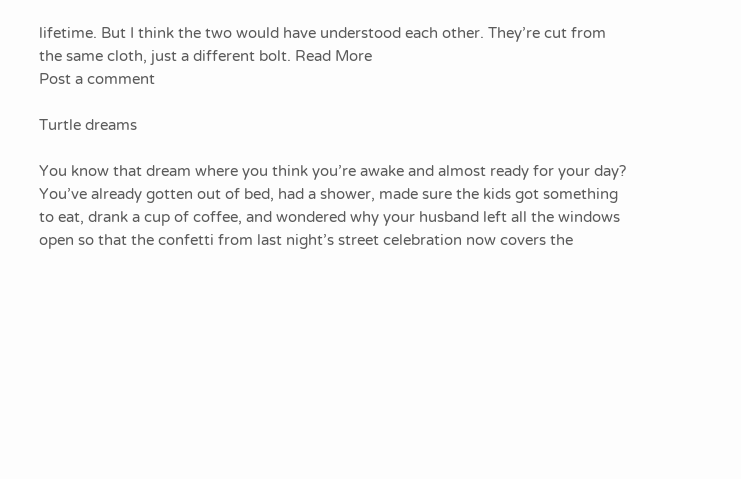lifetime. But I think the two would have understood each other. They’re cut from the same cloth, just a different bolt. Read More
Post a comment

Turtle dreams

You know that dream where you think you’re awake and almost ready for your day? You’ve already gotten out of bed, had a shower, made sure the kids got something to eat, drank a cup of coffee, and wondered why your husband left all the windows open so that the confetti from last night’s street celebration now covers the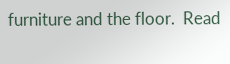furniture and the floor.  Read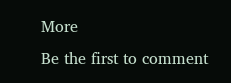More
Be the first to comment